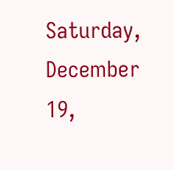Saturday, December 19,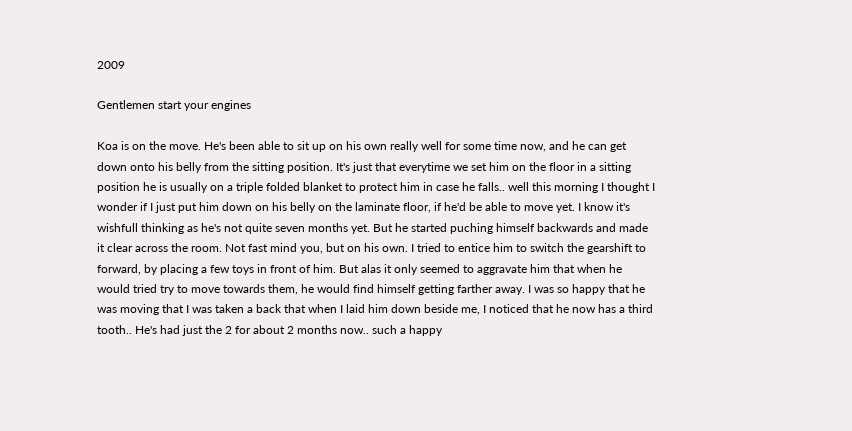2009

Gentlemen start your engines

Koa is on the move. He's been able to sit up on his own really well for some time now, and he can get down onto his belly from the sitting position. It's just that everytime we set him on the floor in a sitting position he is usually on a triple folded blanket to protect him in case he falls.. well this morning I thought I wonder if I just put him down on his belly on the laminate floor, if he'd be able to move yet. I know it's wishfull thinking as he's not quite seven months yet. But he started puching himself backwards and made it clear across the room. Not fast mind you, but on his own. I tried to entice him to switch the gearshift to forward, by placing a few toys in front of him. But alas it only seemed to aggravate him that when he would tried try to move towards them, he would find himself getting farther away. I was so happy that he was moving that I was taken a back that when I laid him down beside me, I noticed that he now has a third tooth.. He's had just the 2 for about 2 months now.. such a happy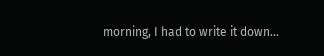morning, I had to write it down...